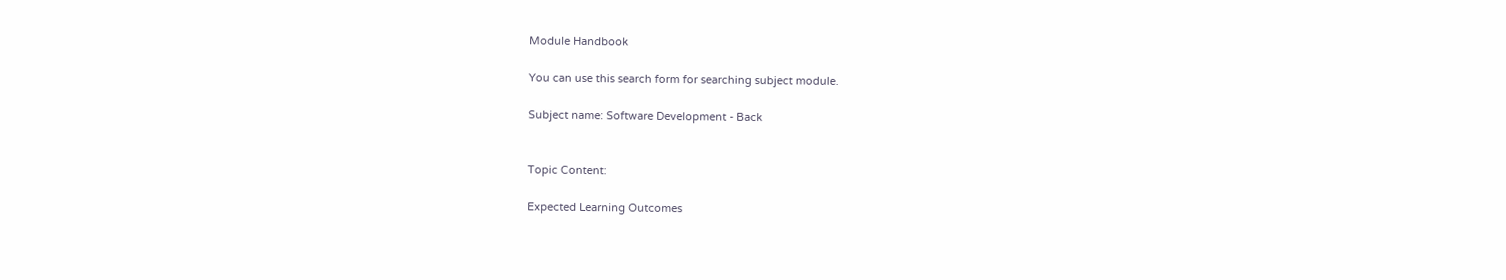Module Handbook

You can use this search form for searching subject module.

Subject name: Software Development - Back


Topic Content:

Expected Learning Outcomes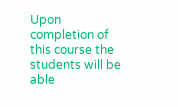Upon completion of this course the students will be able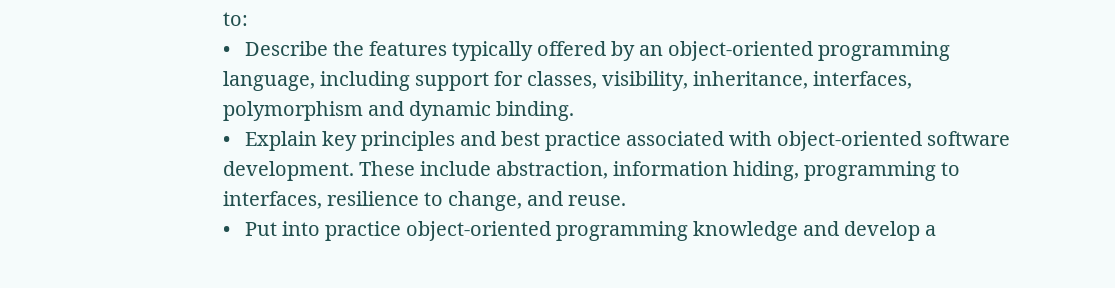to:
•   Describe the features typically offered by an object-oriented programming language, including support for classes, visibility, inheritance, interfaces, polymorphism and dynamic binding.
•   Explain key principles and best practice associated with object-oriented software development. These include abstraction, information hiding, programming to interfaces, resilience to change, and reuse.
•   Put into practice object-oriented programming knowledge and develop a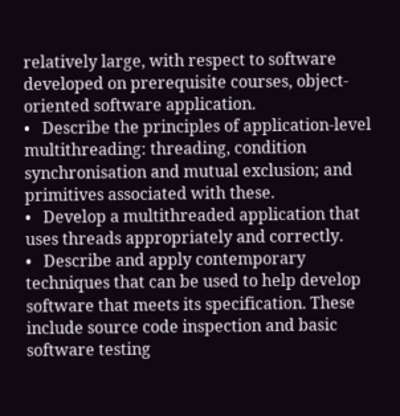relatively large, with respect to software developed on prerequisite courses, object-oriented software application.
•   Describe the principles of application-level multithreading: threading, condition synchronisation and mutual exclusion; and primitives associated with these.
•   Develop a multithreaded application that uses threads appropriately and correctly.
•   Describe and apply contemporary techniques that can be used to help develop software that meets its specification. These include source code inspection and basic software testing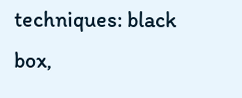techniques: black box,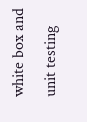white box and unit testing